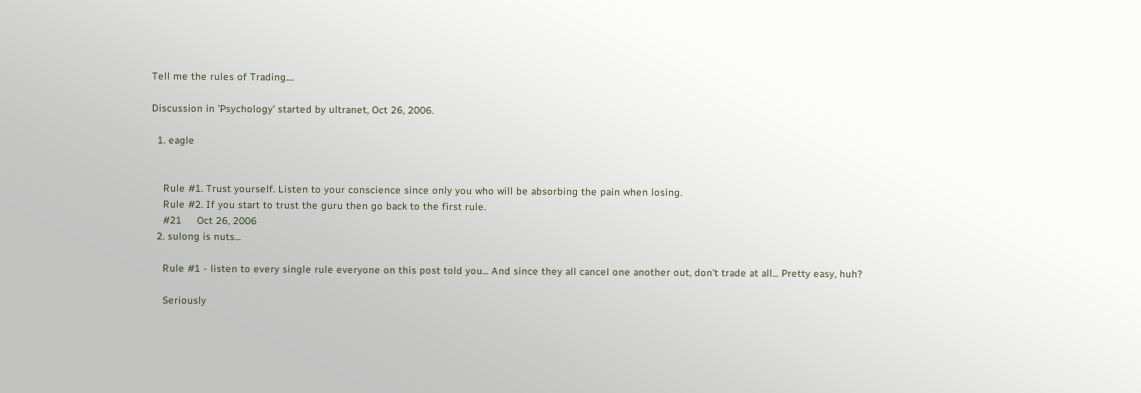Tell me the rules of Trading....

Discussion in 'Psychology' started by ultranet, Oct 26, 2006.

  1. eagle


    Rule #1. Trust yourself. Listen to your conscience since only you who will be absorbing the pain when losing.
    Rule #2. If you start to trust the guru then go back to the first rule.
    #21     Oct 26, 2006
  2. sulong is nuts...

    Rule #1 - listen to every single rule everyone on this post told you... And since they all cancel one another out, don't trade at all... Pretty easy, huh?

    Seriously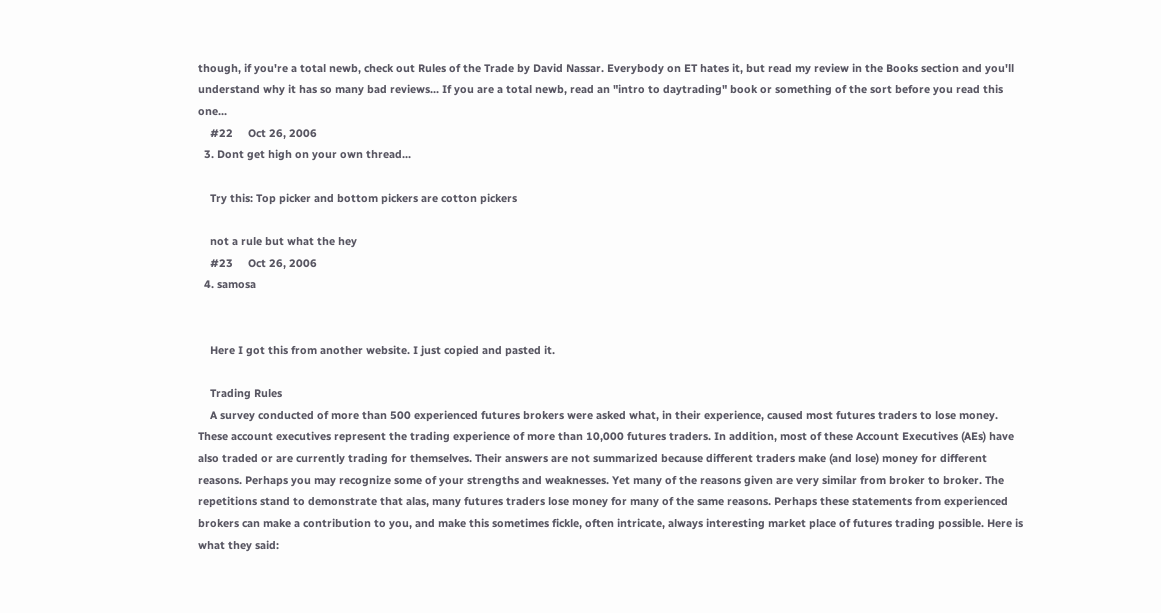though, if you're a total newb, check out Rules of the Trade by David Nassar. Everybody on ET hates it, but read my review in the Books section and you'll understand why it has so many bad reviews... If you are a total newb, read an "intro to daytrading" book or something of the sort before you read this one...
    #22     Oct 26, 2006
  3. Dont get high on your own thread...

    Try this: Top picker and bottom pickers are cotton pickers

    not a rule but what the hey
    #23     Oct 26, 2006
  4. samosa


    Here I got this from another website. I just copied and pasted it.

    Trading Rules
    A survey conducted of more than 500 experienced futures brokers were asked what, in their experience, caused most futures traders to lose money. These account executives represent the trading experience of more than 10,000 futures traders. In addition, most of these Account Executives (AEs) have also traded or are currently trading for themselves. Their answers are not summarized because different traders make (and lose) money for different reasons. Perhaps you may recognize some of your strengths and weaknesses. Yet many of the reasons given are very similar from broker to broker. The repetitions stand to demonstrate that alas, many futures traders lose money for many of the same reasons. Perhaps these statements from experienced brokers can make a contribution to you, and make this sometimes fickle, often intricate, always interesting market place of futures trading possible. Here is what they said: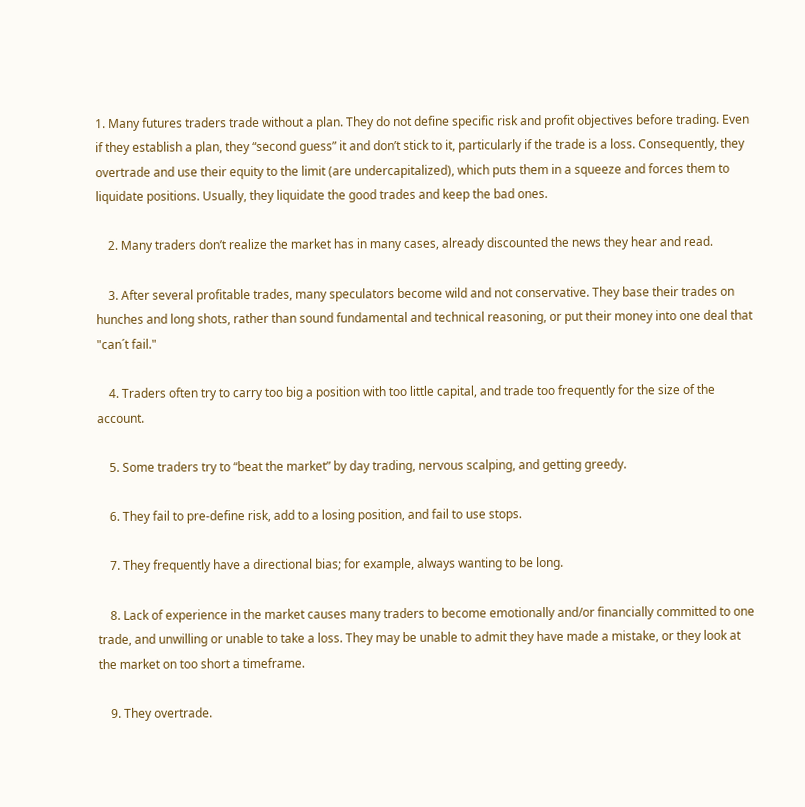1. Many futures traders trade without a plan. They do not define specific risk and profit objectives before trading. Even if they establish a plan, they “second guess” it and don’t stick to it, particularly if the trade is a loss. Consequently, they overtrade and use their equity to the limit (are undercapitalized), which puts them in a squeeze and forces them to liquidate positions. Usually, they liquidate the good trades and keep the bad ones.

    2. Many traders don’t realize the market has in many cases, already discounted the news they hear and read.

    3. After several profitable trades, many speculators become wild and not conservative. They base their trades on hunches and long shots, rather than sound fundamental and technical reasoning, or put their money into one deal that "can´t fail."

    4. Traders often try to carry too big a position with too little capital, and trade too frequently for the size of the account.

    5. Some traders try to “beat the market” by day trading, nervous scalping, and getting greedy.

    6. They fail to pre-define risk, add to a losing position, and fail to use stops.

    7. They frequently have a directional bias; for example, always wanting to be long.

    8. Lack of experience in the market causes many traders to become emotionally and/or financially committed to one trade, and unwilling or unable to take a loss. They may be unable to admit they have made a mistake, or they look at the market on too short a timeframe.

    9. They overtrade.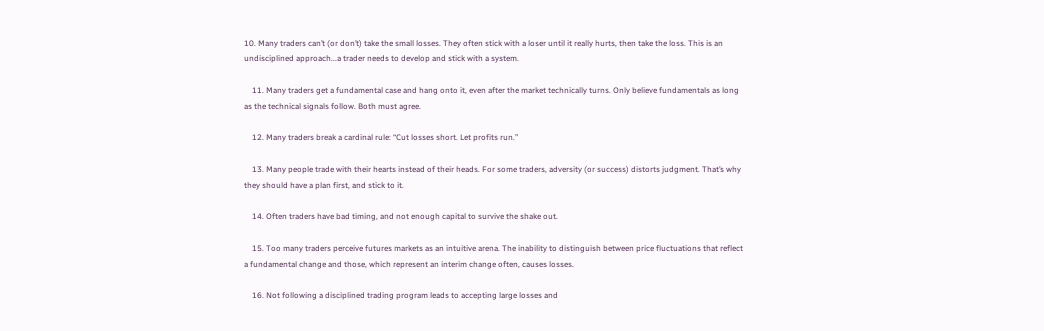10. Many traders can’t (or don’t) take the small losses. They often stick with a loser until it really hurts, then take the loss. This is an undisciplined approach...a trader needs to develop and stick with a system.

    11. Many traders get a fundamental case and hang onto it, even after the market technically turns. Only believe fundamentals as long as the technical signals follow. Both must agree.

    12. Many traders break a cardinal rule: “Cut losses short. Let profits run.”

    13. Many people trade with their hearts instead of their heads. For some traders, adversity (or success) distorts judgment. That’s why they should have a plan first, and stick to it.

    14. Often traders have bad timing, and not enough capital to survive the shake out.

    15. Too many traders perceive futures markets as an intuitive arena. The inability to distinguish between price fluctuations that reflect a fundamental change and those, which represent an interim change often, causes losses.

    16. Not following a disciplined trading program leads to accepting large losses and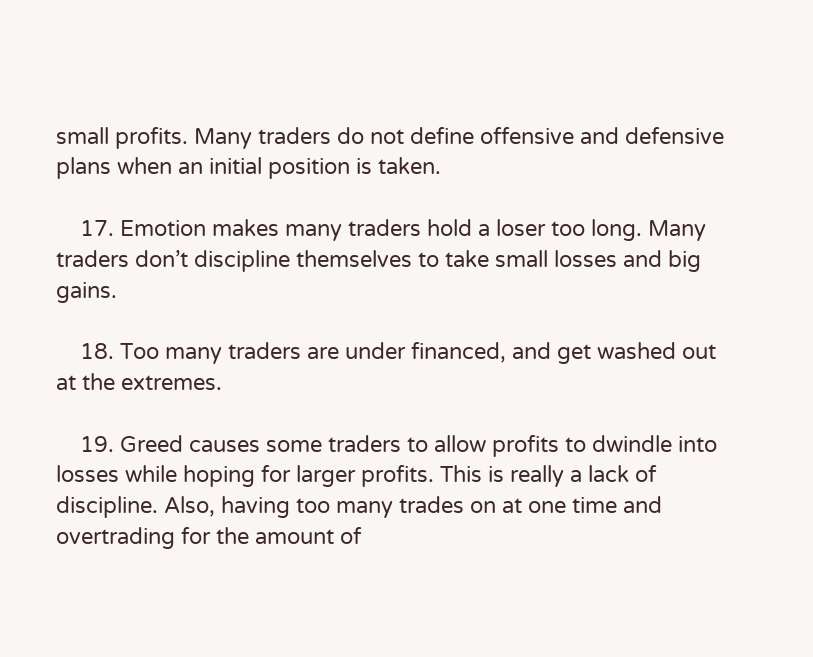small profits. Many traders do not define offensive and defensive plans when an initial position is taken.

    17. Emotion makes many traders hold a loser too long. Many traders don’t discipline themselves to take small losses and big gains.

    18. Too many traders are under financed, and get washed out at the extremes.

    19. Greed causes some traders to allow profits to dwindle into losses while hoping for larger profits. This is really a lack of discipline. Also, having too many trades on at one time and overtrading for the amount of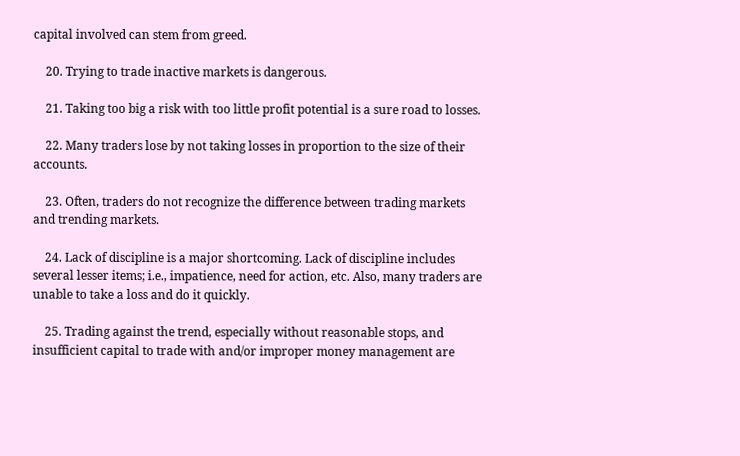capital involved can stem from greed.

    20. Trying to trade inactive markets is dangerous.

    21. Taking too big a risk with too little profit potential is a sure road to losses.

    22. Many traders lose by not taking losses in proportion to the size of their accounts.

    23. Often, traders do not recognize the difference between trading markets and trending markets.

    24. Lack of discipline is a major shortcoming. Lack of discipline includes several lesser items; i.e., impatience, need for action, etc. Also, many traders are unable to take a loss and do it quickly.

    25. Trading against the trend, especially without reasonable stops, and insufficient capital to trade with and/or improper money management are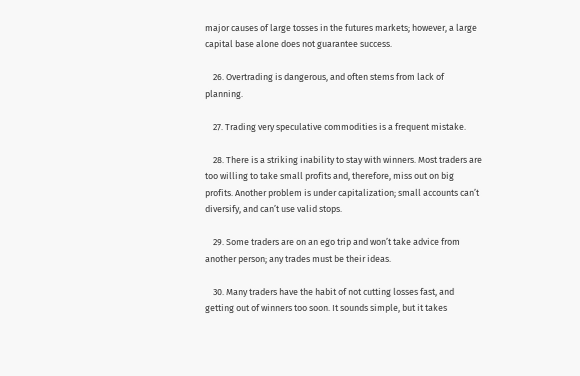major causes of large tosses in the futures markets; however, a large capital base alone does not guarantee success.

    26. Overtrading is dangerous, and often stems from lack of planning.

    27. Trading very speculative commodities is a frequent mistake.

    28. There is a striking inability to stay with winners. Most traders are too willing to take small profits and, therefore, miss out on big profits. Another problem is under capitalization; small accounts can’t diversify, and can’t use valid stops.

    29. Some traders are on an ego trip and won’t take advice from another person; any trades must be their ideas.

    30. Many traders have the habit of not cutting losses fast, and getting out of winners too soon. It sounds simple, but it takes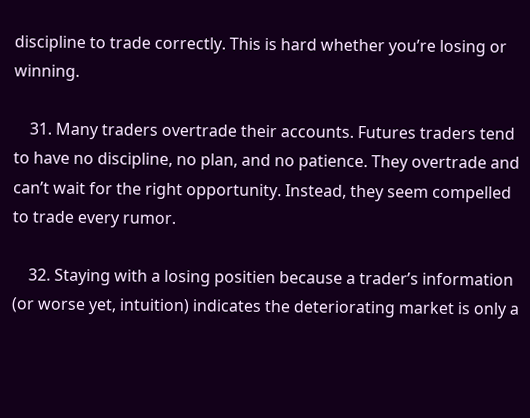discipline to trade correctly. This is hard whether you’re losing or winning.

    31. Many traders overtrade their accounts. Futures traders tend to have no discipline, no plan, and no patience. They overtrade and can’t wait for the right opportunity. Instead, they seem compelled to trade every rumor.

    32. Staying with a losing positien because a trader’s information (or worse yet, intuition) indicates the deteriorating market is only a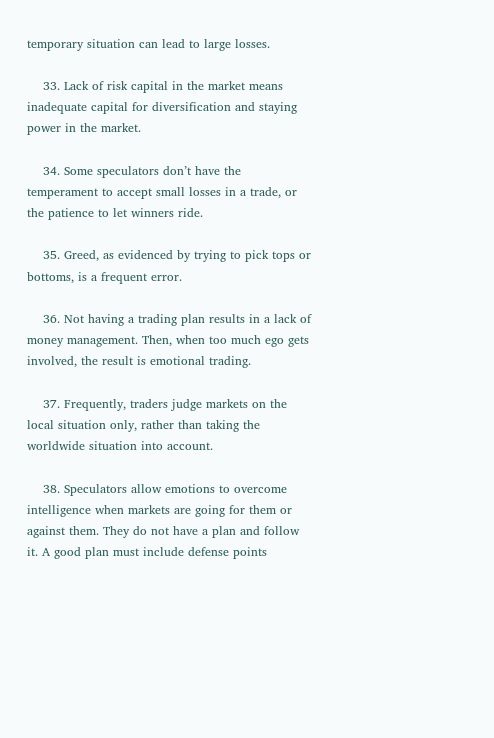temporary situation can lead to large losses.

    33. Lack of risk capital in the market means inadequate capital for diversification and staying power in the market.

    34. Some speculators don’t have the temperament to accept small losses in a trade, or the patience to let winners ride.

    35. Greed, as evidenced by trying to pick tops or bottoms, is a frequent error.

    36. Not having a trading plan results in a lack of money management. Then, when too much ego gets involved, the result is emotional trading.

    37. Frequently, traders judge markets on the local situation only, rather than taking the worldwide situation into account.

    38. Speculators allow emotions to overcome intelligence when markets are going for them or against them. They do not have a plan and follow it. A good plan must include defense points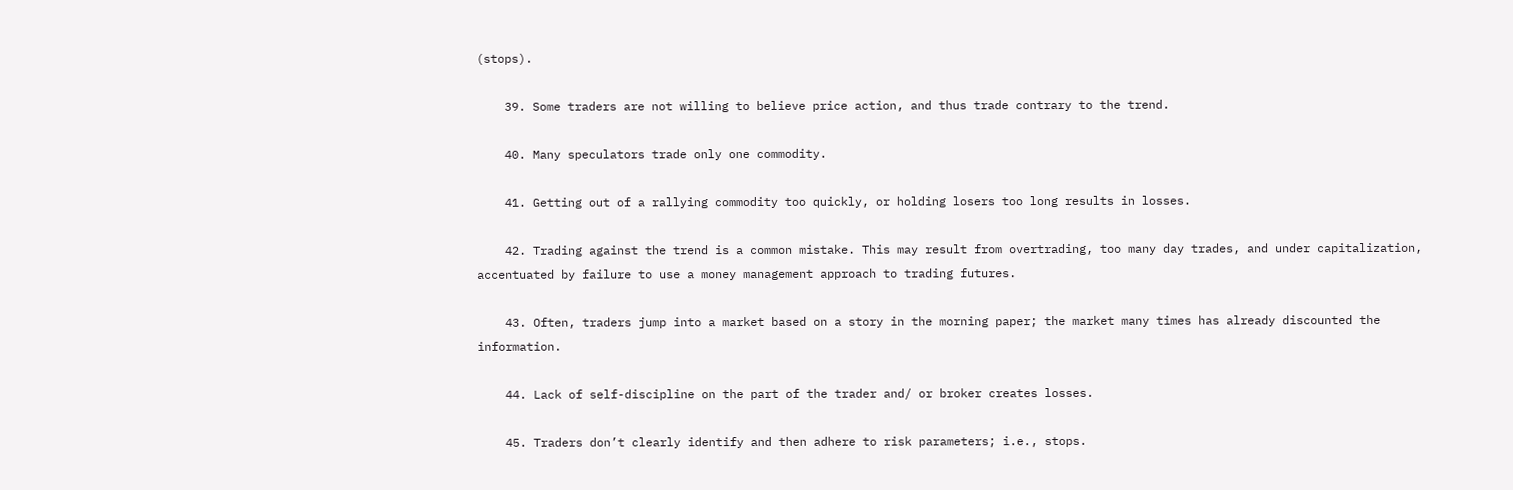(stops).

    39. Some traders are not willing to believe price action, and thus trade contrary to the trend.

    40. Many speculators trade only one commodity.

    41. Getting out of a rallying commodity too quickly, or holding losers too long results in losses.

    42. Trading against the trend is a common mistake. This may result from overtrading, too many day trades, and under capitalization, accentuated by failure to use a money management approach to trading futures.

    43. Often, traders jump into a market based on a story in the morning paper; the market many times has already discounted the information.

    44. Lack of self-discipline on the part of the trader and/ or broker creates losses.

    45. Traders don’t clearly identify and then adhere to risk parameters; i.e., stops.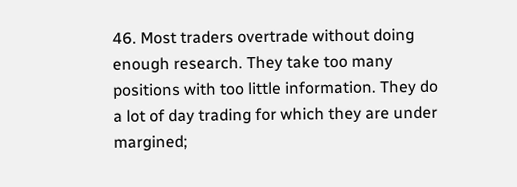46. Most traders overtrade without doing enough research. They take too many positions with too little information. They do a lot of day trading for which they are under margined;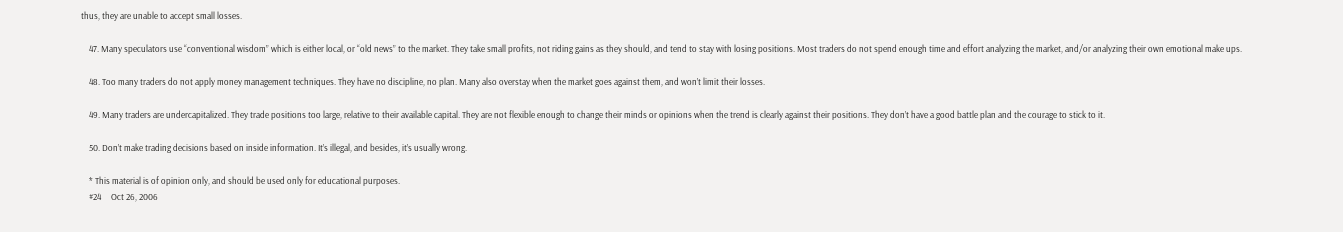thus, they are unable to accept small losses.

    47. Many speculators use “conventional wisdom” which is either local, or “old news” to the market. They take small profits, not riding gains as they should, and tend to stay with losing positions. Most traders do not spend enough time and effort analyzing the market, and/or analyzing their own emotional make ups.

    48. Too many traders do not apply money management techniques. They have no discipline, no plan. Many also overstay when the market goes against them, and won’t limit their losses.

    49. Many traders are undercapitalized. They trade positions too large, relative to their available capital. They are not flexible enough to change their minds or opinions when the trend is clearly against their positions. They don’t have a good battle plan and the courage to stick to it.

    50. Don’t make trading decisions based on inside information. It’s illegal, and besides, it’s usually wrong.

    * This material is of opinion only, and should be used only for educational purposes.
    #24     Oct 26, 2006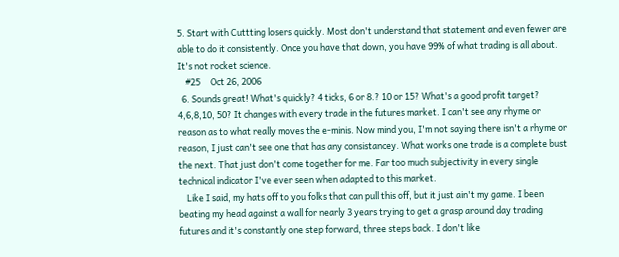5. Start with Cuttting losers quickly. Most don't understand that statement and even fewer are able to do it consistently. Once you have that down, you have 99% of what trading is all about. It's not rocket science.
    #25     Oct 26, 2006
  6. Sounds great! What's quickly? 4 ticks, 6 or 8.? 10 or 15? What's a good profit target? 4,6,8,10, 50? It changes with every trade in the futures market. I can't see any rhyme or reason as to what really moves the e-minis. Now mind you, I'm not saying there isn't a rhyme or reason, I just can't see one that has any consistancey. What works one trade is a complete bust the next. That just don't come together for me. Far too much subjectivity in every single technical indicator I've ever seen when adapted to this market.
    Like I said, my hats off to you folks that can pull this off, but it just ain't my game. I been beating my head against a wall for nearly 3 years trying to get a grasp around day trading futures and it's constantly one step forward, three steps back. I don't like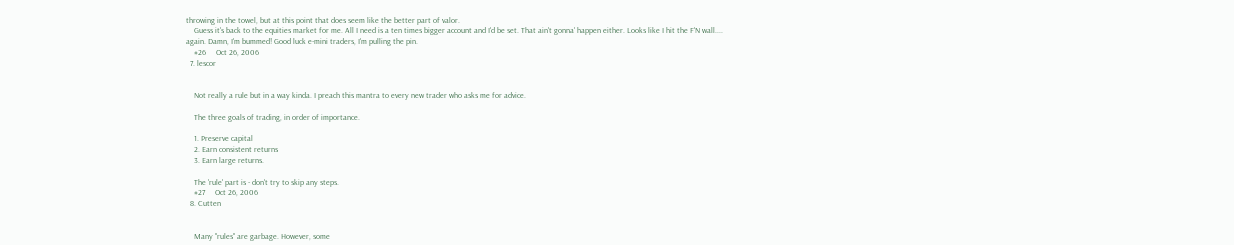throwing in the towel, but at this point that does seem like the better part of valor.
    Guess it's back to the equities market for me. All I need is a ten times bigger account and I'd be set. That ain't gonna' happen either. Looks like I hit the F'N wall.... again. Damn, I'm bummed! Good luck e-mini traders, I'm pulling the pin.
    #26     Oct 26, 2006
  7. lescor


    Not really a rule but in a way kinda. I preach this mantra to every new trader who asks me for advice.

    The three goals of trading, in order of importance.

    1. Preserve capital
    2. Earn consistent returns
    3. Earn large returns.

    The 'rule' part is - don't try to skip any steps.
    #27     Oct 26, 2006
  8. Cutten


    Many "rules" are garbage. However, some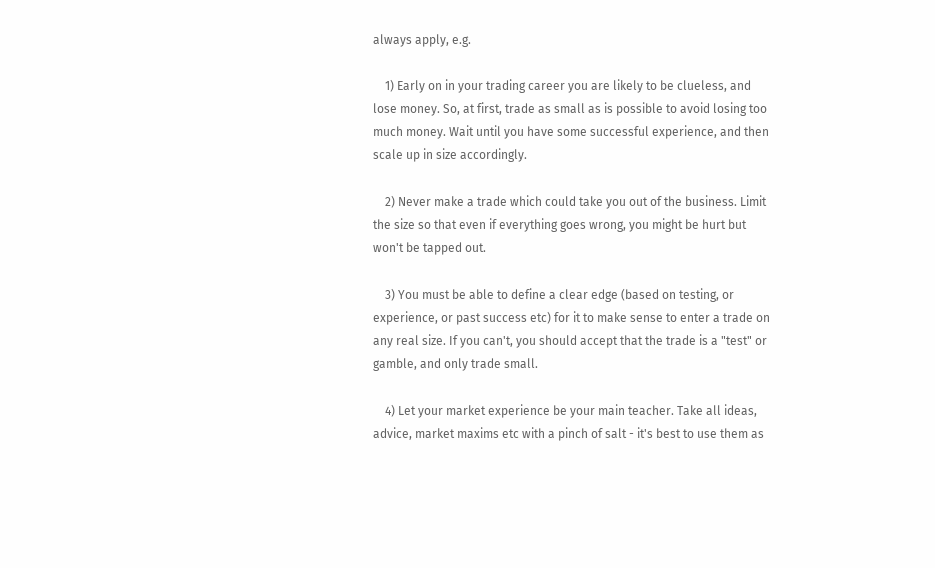always apply, e.g.

    1) Early on in your trading career you are likely to be clueless, and lose money. So, at first, trade as small as is possible to avoid losing too much money. Wait until you have some successful experience, and then scale up in size accordingly.

    2) Never make a trade which could take you out of the business. Limit the size so that even if everything goes wrong, you might be hurt but won't be tapped out.

    3) You must be able to define a clear edge (based on testing, or experience, or past success etc) for it to make sense to enter a trade on any real size. If you can't, you should accept that the trade is a "test" or gamble, and only trade small.

    4) Let your market experience be your main teacher. Take all ideas, advice, market maxims etc with a pinch of salt - it's best to use them as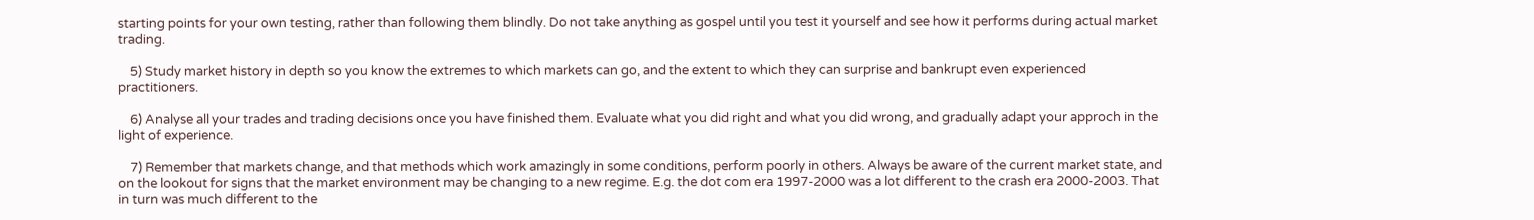starting points for your own testing, rather than following them blindly. Do not take anything as gospel until you test it yourself and see how it performs during actual market trading.

    5) Study market history in depth so you know the extremes to which markets can go, and the extent to which they can surprise and bankrupt even experienced practitioners.

    6) Analyse all your trades and trading decisions once you have finished them. Evaluate what you did right and what you did wrong, and gradually adapt your approch in the light of experience.

    7) Remember that markets change, and that methods which work amazingly in some conditions, perform poorly in others. Always be aware of the current market state, and on the lookout for signs that the market environment may be changing to a new regime. E.g. the dot com era 1997-2000 was a lot different to the crash era 2000-2003. That in turn was much different to the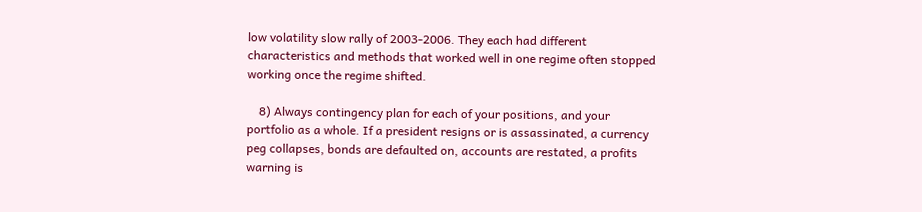low volatility slow rally of 2003-2006. They each had different characteristics and methods that worked well in one regime often stopped working once the regime shifted.

    8) Always contingency plan for each of your positions, and your portfolio as a whole. If a president resigns or is assassinated, a currency peg collapses, bonds are defaulted on, accounts are restated, a profits warning is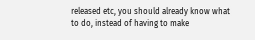released etc, you should already know what to do, instead of having to make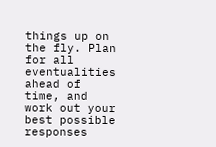things up on the fly. Plan for all eventualities ahead of time, and work out your best possible responses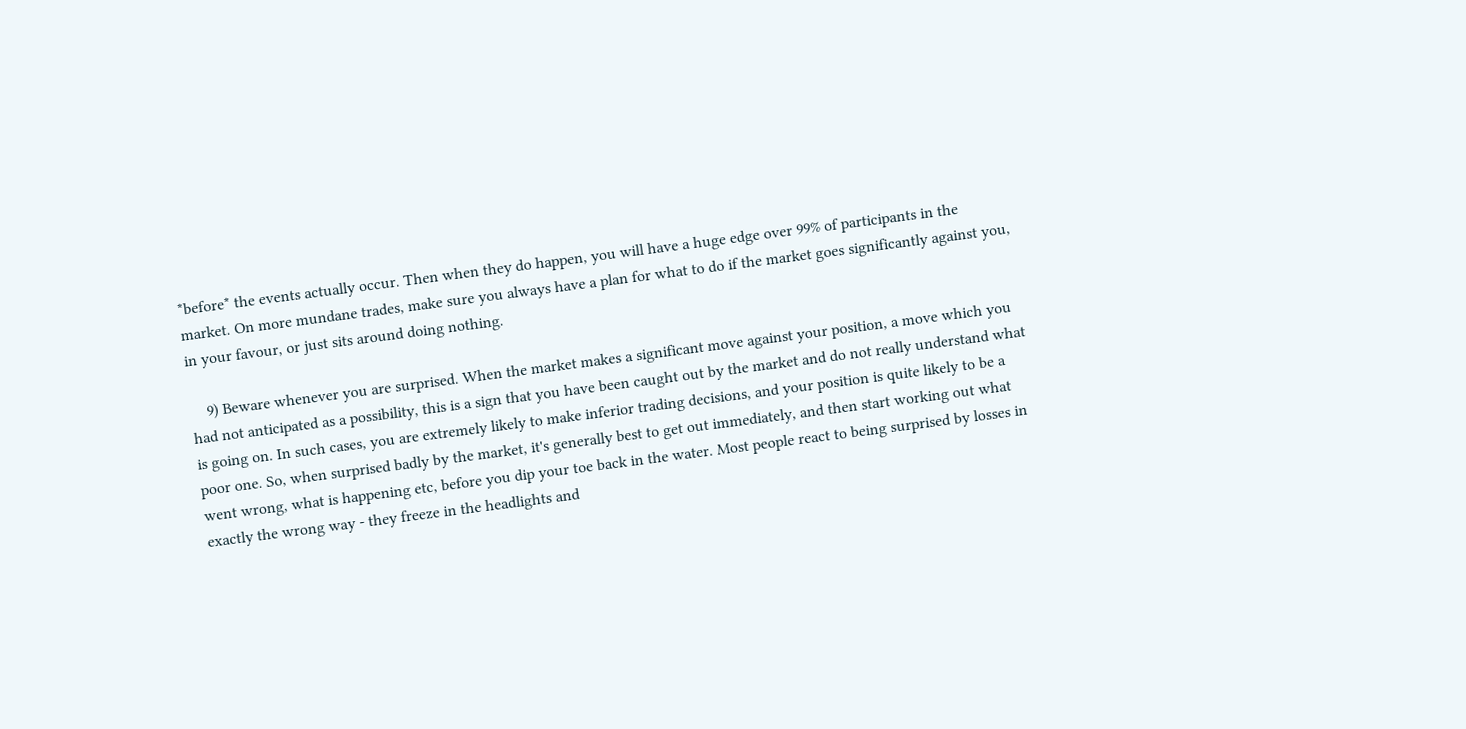*before* the events actually occur. Then when they do happen, you will have a huge edge over 99% of participants in the market. On more mundane trades, make sure you always have a plan for what to do if the market goes significantly against you, in your favour, or just sits around doing nothing.

    9) Beware whenever you are surprised. When the market makes a significant move against your position, a move which you had not anticipated as a possibility, this is a sign that you have been caught out by the market and do not really understand what is going on. In such cases, you are extremely likely to make inferior trading decisions, and your position is quite likely to be a poor one. So, when surprised badly by the market, it's generally best to get out immediately, and then start working out what went wrong, what is happening etc, before you dip your toe back in the water. Most people react to being surprised by losses in exactly the wrong way - they freeze in the headlights and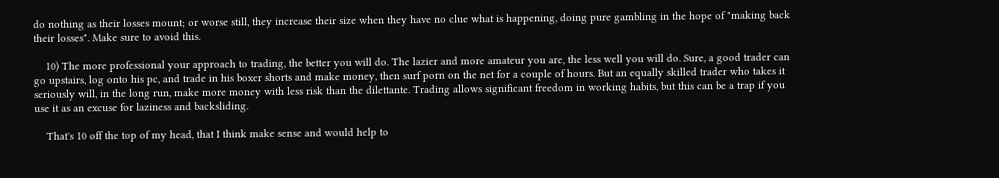do nothing as their losses mount; or worse still, they increase their size when they have no clue what is happening, doing pure gambling in the hope of "making back their losses". Make sure to avoid this.

    10) The more professional your approach to trading, the better you will do. The lazier and more amateur you are, the less well you will do. Sure, a good trader can go upstairs, log onto his pc, and trade in his boxer shorts and make money, then surf porn on the net for a couple of hours. But an equally skilled trader who takes it seriously will, in the long run, make more money with less risk than the dilettante. Trading allows significant freedom in working habits, but this can be a trap if you use it as an excuse for laziness and backsliding.

    That's 10 off the top of my head, that I think make sense and would help to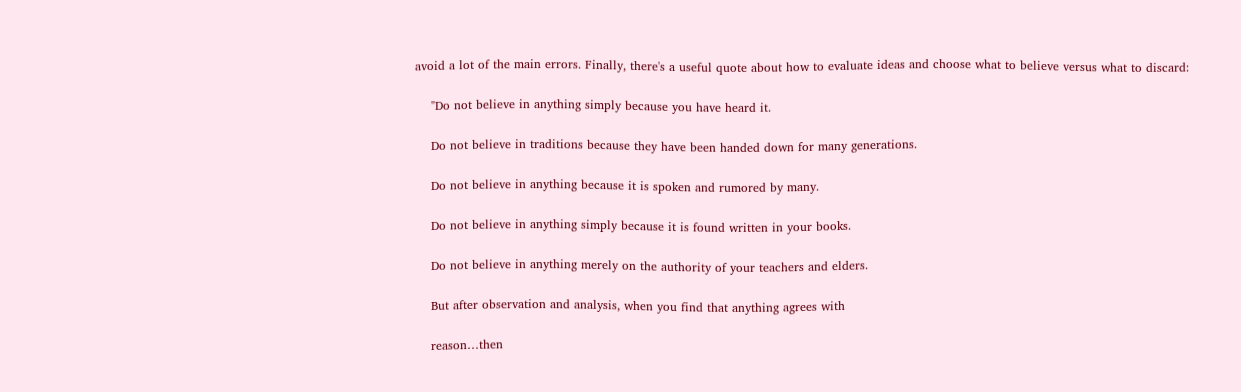avoid a lot of the main errors. Finally, there's a useful quote about how to evaluate ideas and choose what to believe versus what to discard:

    "Do not believe in anything simply because you have heard it.

    Do not believe in traditions because they have been handed down for many generations.

    Do not believe in anything because it is spoken and rumored by many.

    Do not believe in anything simply because it is found written in your books.

    Do not believe in anything merely on the authority of your teachers and elders.

    But after observation and analysis, when you find that anything agrees with

    reason…then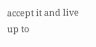accept it and live up to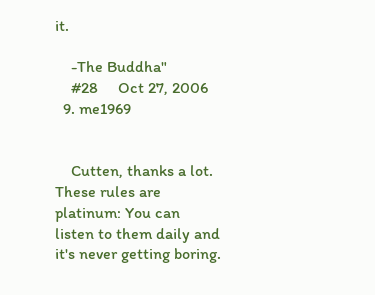it.

    -The Buddha"
    #28     Oct 27, 2006
  9. me1969


    Cutten, thanks a lot. These rules are platinum: You can listen to them daily and it's never getting boring.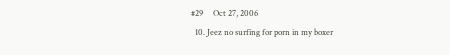#29     Oct 27, 2006
  10. Jeez no surfing for porn in my boxer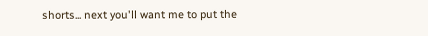shorts... next you'll want me to put the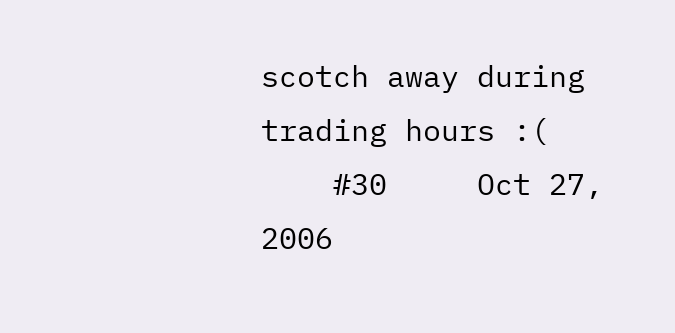scotch away during trading hours :(
    #30     Oct 27, 2006